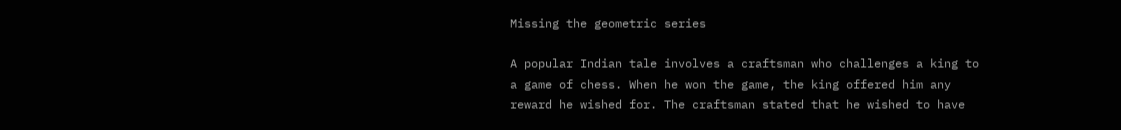Missing the geometric series

A popular Indian tale involves a craftsman who challenges a king to a game of chess. When he won the game, the king offered him any reward he wished for. The craftsman stated that he wished to have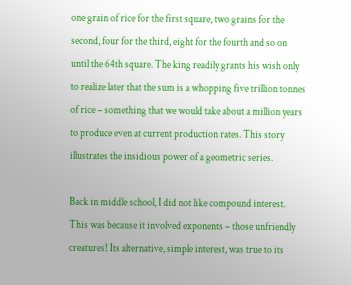one grain of rice for the first square, two grains for the second, four for the third, eight for the fourth and so on until the 64th square. The king readily grants his wish only to realize later that the sum is a whopping five trillion tonnes of rice – something that we would take about a million years to produce even at current production rates. This story illustrates the insidious power of a geometric series.

Back in middle school, I did not like compound interest. This was because it involved exponents – those unfriendly creatures! Its alternative, simple interest, was true to its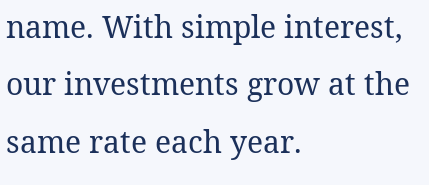name. With simple interest, our investments grow at the same rate each year.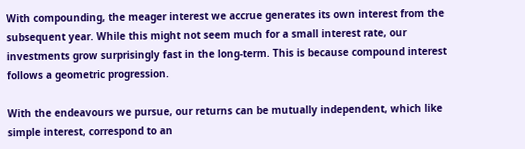With compounding, the meager interest we accrue generates its own interest from the subsequent year. While this might not seem much for a small interest rate, our investments grow surprisingly fast in the long-term. This is because compound interest follows a geometric progression.

With the endeavours we pursue, our returns can be mutually independent, which like simple interest, correspond to an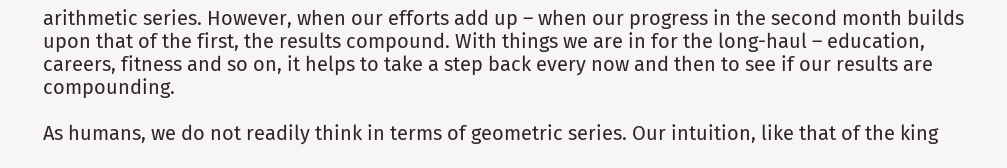arithmetic series. However, when our efforts add up – when our progress in the second month builds upon that of the first, the results compound. With things we are in for the long-haul – education, careers, fitness and so on, it helps to take a step back every now and then to see if our results are compounding.

As humans, we do not readily think in terms of geometric series. Our intuition, like that of the king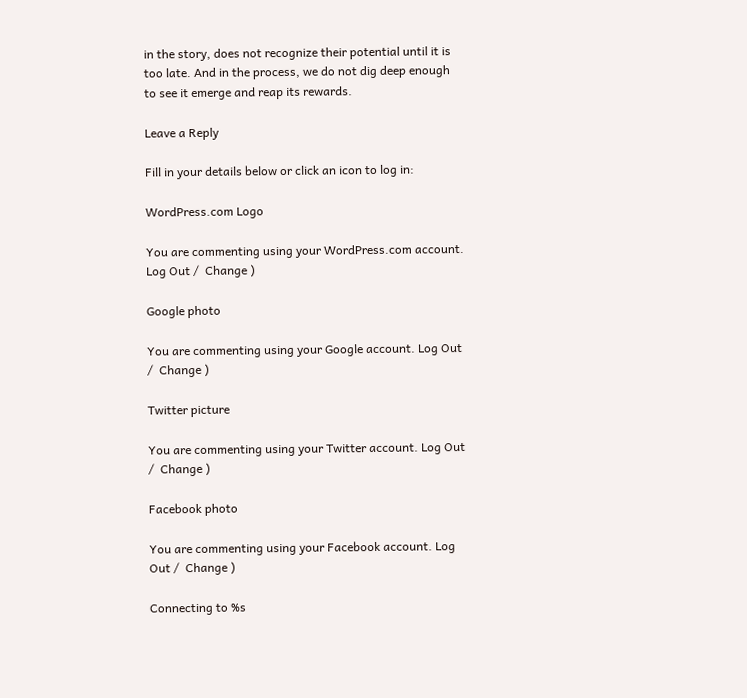in the story, does not recognize their potential until it is too late. And in the process, we do not dig deep enough to see it emerge and reap its rewards.

Leave a Reply

Fill in your details below or click an icon to log in:

WordPress.com Logo

You are commenting using your WordPress.com account. Log Out /  Change )

Google photo

You are commenting using your Google account. Log Out /  Change )

Twitter picture

You are commenting using your Twitter account. Log Out /  Change )

Facebook photo

You are commenting using your Facebook account. Log Out /  Change )

Connecting to %s